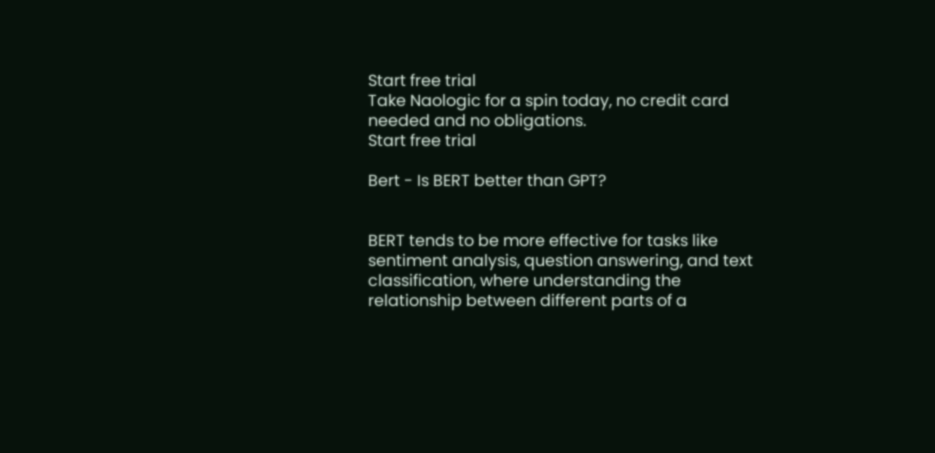Start free trial
Take Naologic for a spin today, no credit card needed and no obligations.
Start free trial

Bert - Is BERT better than GPT?


BERT tends to be more effective for tasks like sentiment analysis, question answering, and text classification, where understanding the relationship between different parts of a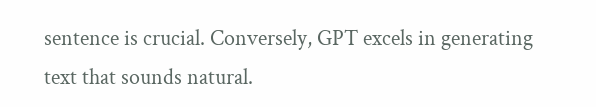sentence is crucial. Conversely, GPT excels in generating text that sounds natural.